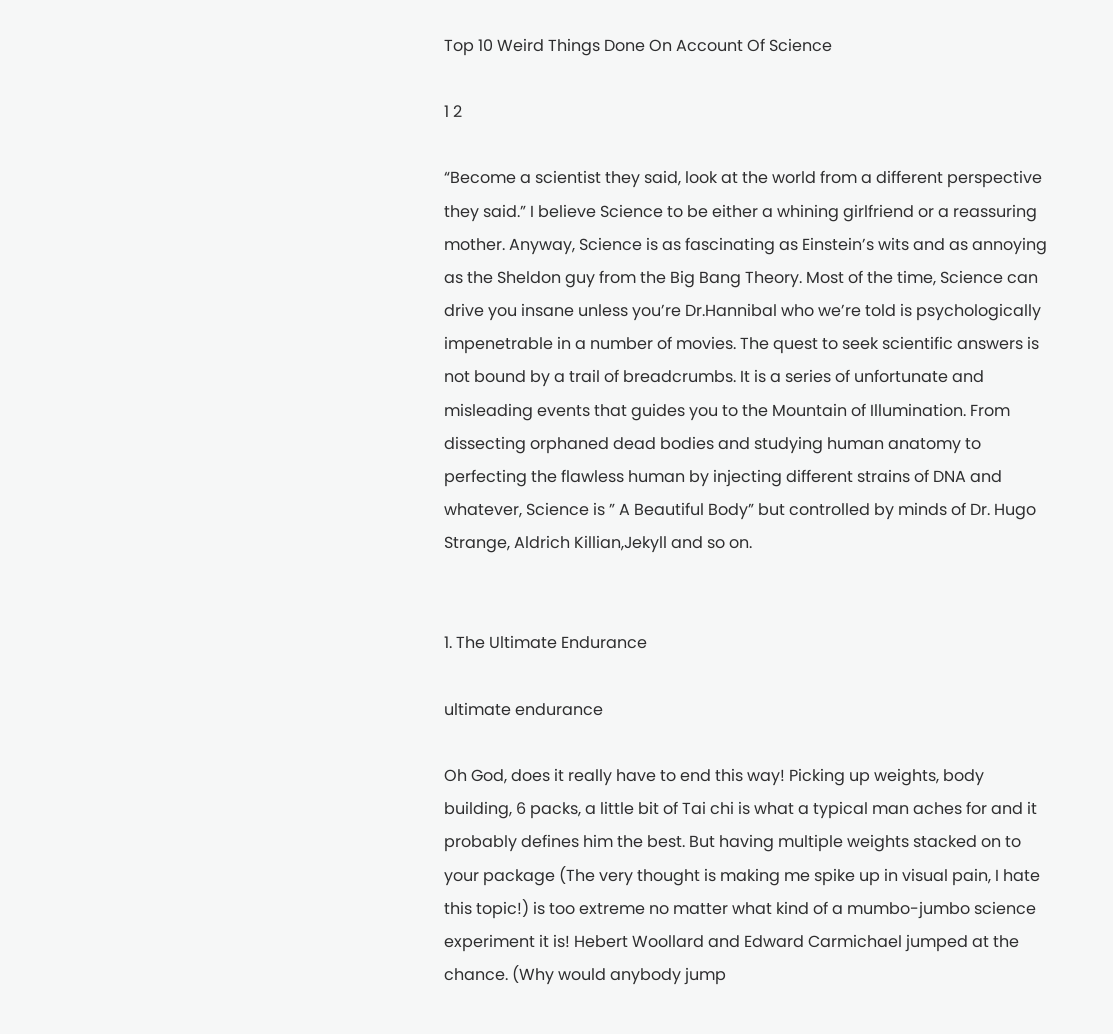Top 10 Weird Things Done On Account Of Science

1 2

“Become a scientist they said, look at the world from a different perspective they said.” I believe Science to be either a whining girlfriend or a reassuring mother. Anyway, Science is as fascinating as Einstein’s wits and as annoying as the Sheldon guy from the Big Bang Theory. Most of the time, Science can drive you insane unless you’re Dr.Hannibal who we’re told is psychologically impenetrable in a number of movies. The quest to seek scientific answers is not bound by a trail of breadcrumbs. It is a series of unfortunate and misleading events that guides you to the Mountain of Illumination. From dissecting orphaned dead bodies and studying human anatomy to perfecting the flawless human by injecting different strains of DNA and whatever, Science is ” A Beautiful Body” but controlled by minds of Dr. Hugo Strange, Aldrich Killian,Jekyll and so on.


1. The Ultimate Endurance

ultimate endurance

Oh God, does it really have to end this way! Picking up weights, body building, 6 packs, a little bit of Tai chi is what a typical man aches for and it probably defines him the best. But having multiple weights stacked on to your package (The very thought is making me spike up in visual pain, I hate this topic!) is too extreme no matter what kind of a mumbo-jumbo science experiment it is! Hebert Woollard and Edward Carmichael jumped at the chance. (Why would anybody jump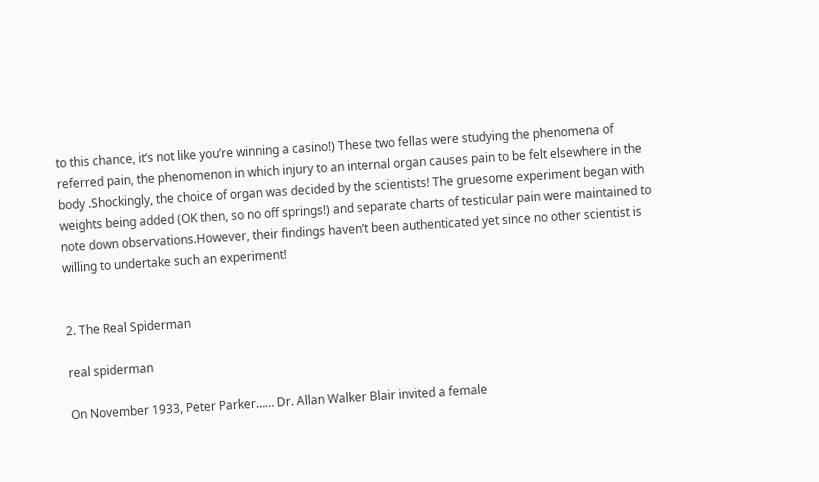to this chance, it’s not like you’re winning a casino!) These two fellas were studying the phenomena of referred pain, the phenomenon in which injury to an internal organ causes pain to be felt elsewhere in the body .Shockingly, the choice of organ was decided by the scientists! The gruesome experiment began with weights being added (OK then, so no off springs!) and separate charts of testicular pain were maintained to note down observations.However, their findings haven’t been authenticated yet since no other scientist is willing to undertake such an experiment!


2. The Real Spiderman

real spiderman

On November 1933, Peter Parker…… Dr. Allan Walker Blair invited a female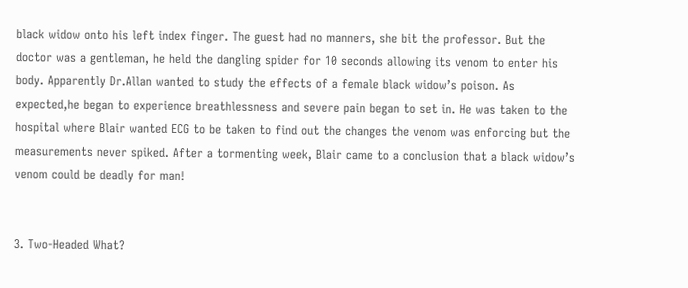black widow onto his left index finger. The guest had no manners, she bit the professor. But the doctor was a gentleman, he held the dangling spider for 10 seconds allowing its venom to enter his body. Apparently Dr.Allan wanted to study the effects of a female black widow’s poison. As expected,he began to experience breathlessness and severe pain began to set in. He was taken to the hospital where Blair wanted ECG to be taken to find out the changes the venom was enforcing but the measurements never spiked. After a tormenting week, Blair came to a conclusion that a black widow’s venom could be deadly for man!


3. Two-Headed What?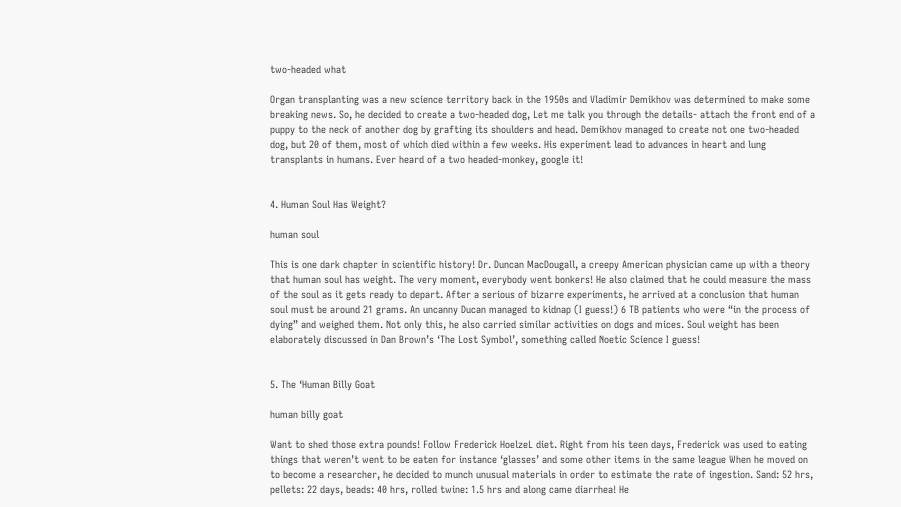two-headed what

Organ transplanting was a new science territory back in the 1950s and Vladimir Demikhov was determined to make some breaking news. So, he decided to create a two-headed dog, Let me talk you through the details- attach the front end of a puppy to the neck of another dog by grafting its shoulders and head. Demikhov managed to create not one two-headed dog, but 20 of them, most of which died within a few weeks. His experiment lead to advances in heart and lung transplants in humans. Ever heard of a two headed-monkey, google it!


4. Human Soul Has Weight?

human soul

This is one dark chapter in scientific history! Dr. Duncan MacDougall, a creepy American physician came up with a theory that human soul has weight. The very moment, everybody went bonkers! He also claimed that he could measure the mass of the soul as it gets ready to depart. After a serious of bizarre experiments, he arrived at a conclusion that human soul must be around 21 grams. An uncanny Ducan managed to kidnap (I guess!) 6 TB patients who were “in the process of dying” and weighed them. Not only this, he also carried similar activities on dogs and mices. Soul weight has been elaborately discussed in Dan Brown’s ‘The Lost Symbol’, something called Noetic Science I guess!


5. The ‘Human Billy Goat

human billy goat

Want to shed those extra pounds! Follow Frederick HoelzeL diet. Right from his teen days, Frederick was used to eating things that weren’t went to be eaten for instance ‘glasses’ and some other items in the same league When he moved on to become a researcher, he decided to munch unusual materials in order to estimate the rate of ingestion. Sand: 52 hrs, pellets: 22 days, beads: 40 hrs, rolled twine: 1.5 hrs and along came diarrhea! He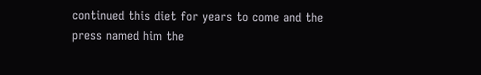continued this diet for years to come and the press named him the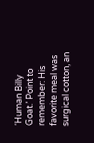‘Human Billy Goat.’ Point to remember: His favorite meal was surgical cotton, an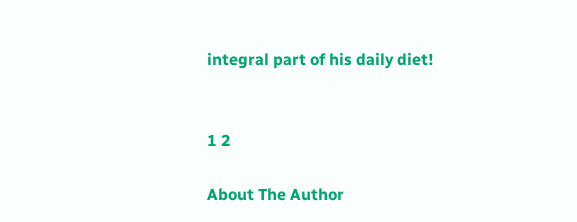integral part of his daily diet!


1 2

About The Author